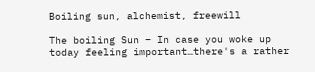Boiling sun, alchemist, freewill

The boiling Sun – In case you woke up today feeling important…there's a rather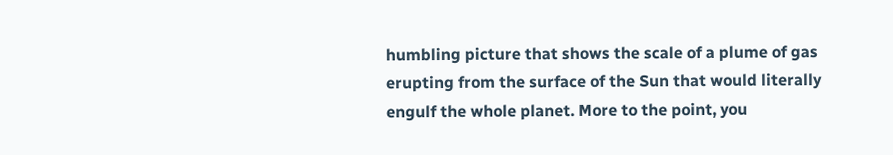humbling picture that shows the scale of a plume of gas erupting from the surface of the Sun that would literally engulf the whole planet. More to the point, you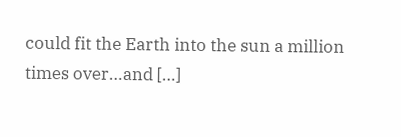could fit the Earth into the sun a million times over…and […]